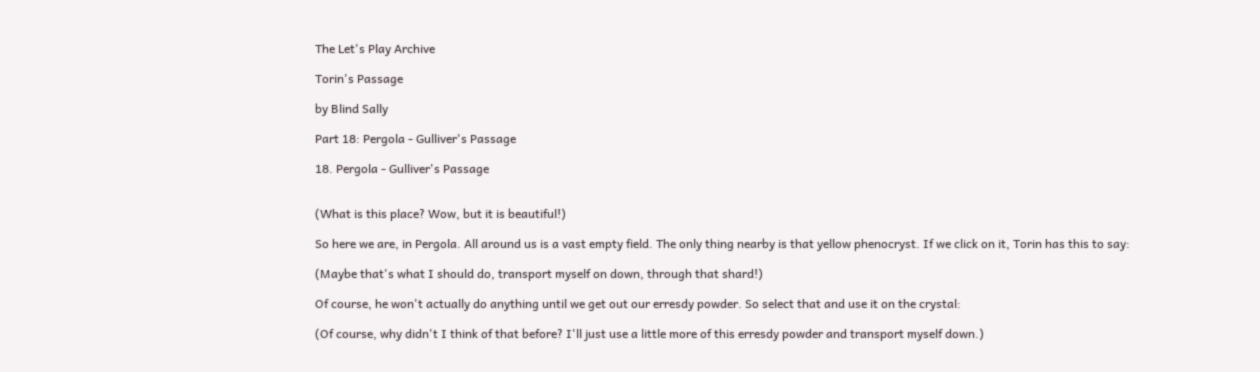The Let's Play Archive

Torin's Passage

by Blind Sally

Part 18: Pergola - Gulliver's Passage

18. Pergola - Gulliver's Passage


(What is this place? Wow, but it is beautiful!)

So here we are, in Pergola. All around us is a vast empty field. The only thing nearby is that yellow phenocryst. If we click on it, Torin has this to say:

(Maybe that's what I should do, transport myself on down, through that shard!)

Of course, he won't actually do anything until we get out our erresdy powder. So select that and use it on the crystal:

(Of course, why didn't I think of that before? I'll just use a little more of this erresdy powder and transport myself down.)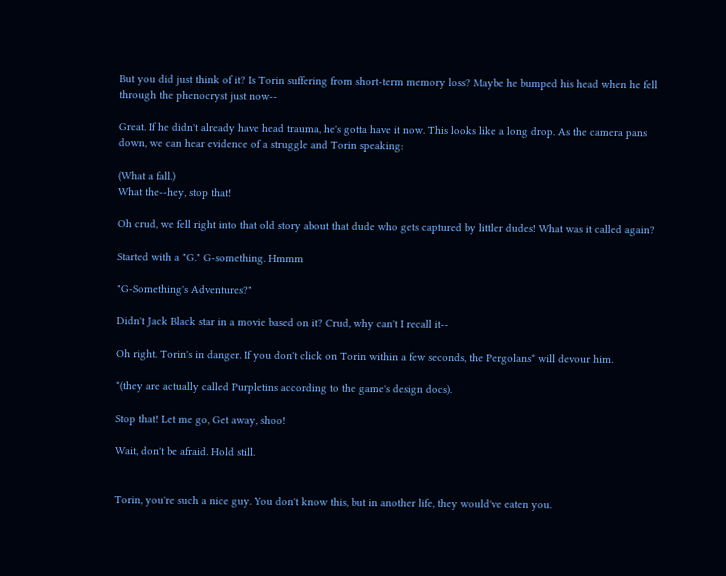But you did just think of it? Is Torin suffering from short-term memory loss? Maybe he bumped his head when he fell through the phenocryst just now--

Great. If he didn't already have head trauma, he's gotta have it now. This looks like a long drop. As the camera pans down, we can hear evidence of a struggle and Torin speaking:

(What a fall.)
What the--hey, stop that!

Oh crud, we fell right into that old story about that dude who gets captured by littler dudes! What was it called again?

Started with a "G." G-something. Hmmm

"G-Something's Adventures?"

Didn't Jack Black star in a movie based on it? Crud, why can't I recall it--

Oh right. Torin's in danger. If you don't click on Torin within a few seconds, the Pergolans* will devour him.

*(they are actually called Purpletins according to the game's design docs).

Stop that! Let me go, Get away, shoo!

Wait, don't be afraid. Hold still.


Torin, you're such a nice guy. You don't know this, but in another life, they would've eaten you.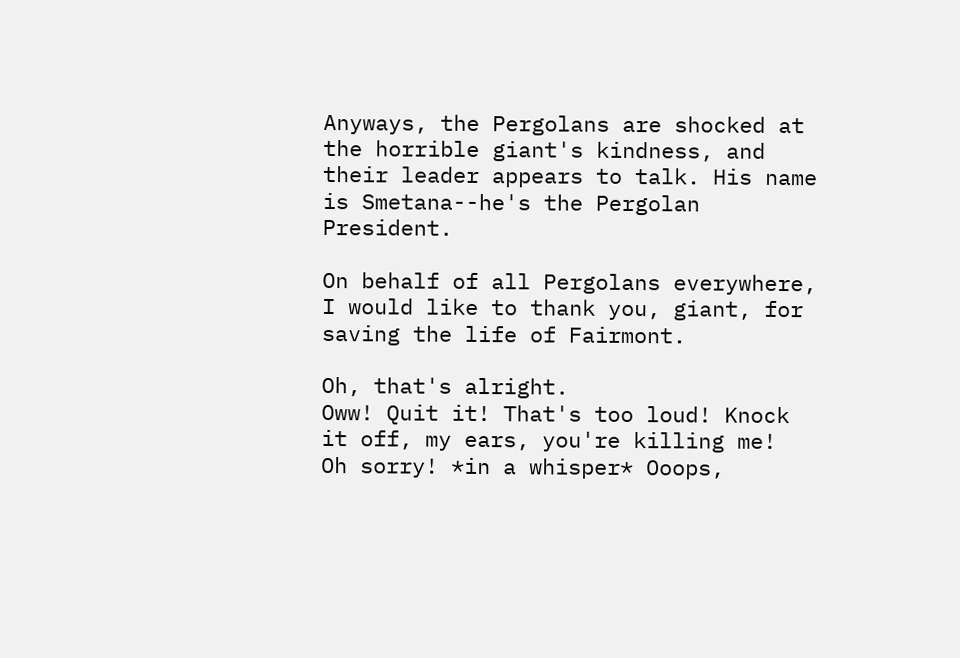Anyways, the Pergolans are shocked at the horrible giant's kindness, and their leader appears to talk. His name is Smetana--he's the Pergolan President.

On behalf of all Pergolans everywhere, I would like to thank you, giant, for saving the life of Fairmont.

Oh, that's alright.
Oww! Quit it! That's too loud! Knock it off, my ears, you're killing me!
Oh sorry! *in a whisper* Ooops,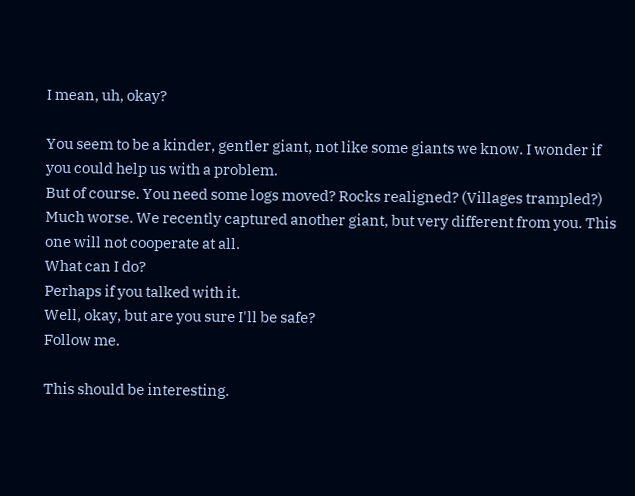I mean, uh, okay?

You seem to be a kinder, gentler giant, not like some giants we know. I wonder if you could help us with a problem.
But of course. You need some logs moved? Rocks realigned? (Villages trampled?)
Much worse. We recently captured another giant, but very different from you. This one will not cooperate at all.
What can I do?
Perhaps if you talked with it.
Well, okay, but are you sure I'll be safe?
Follow me.

This should be interesting.